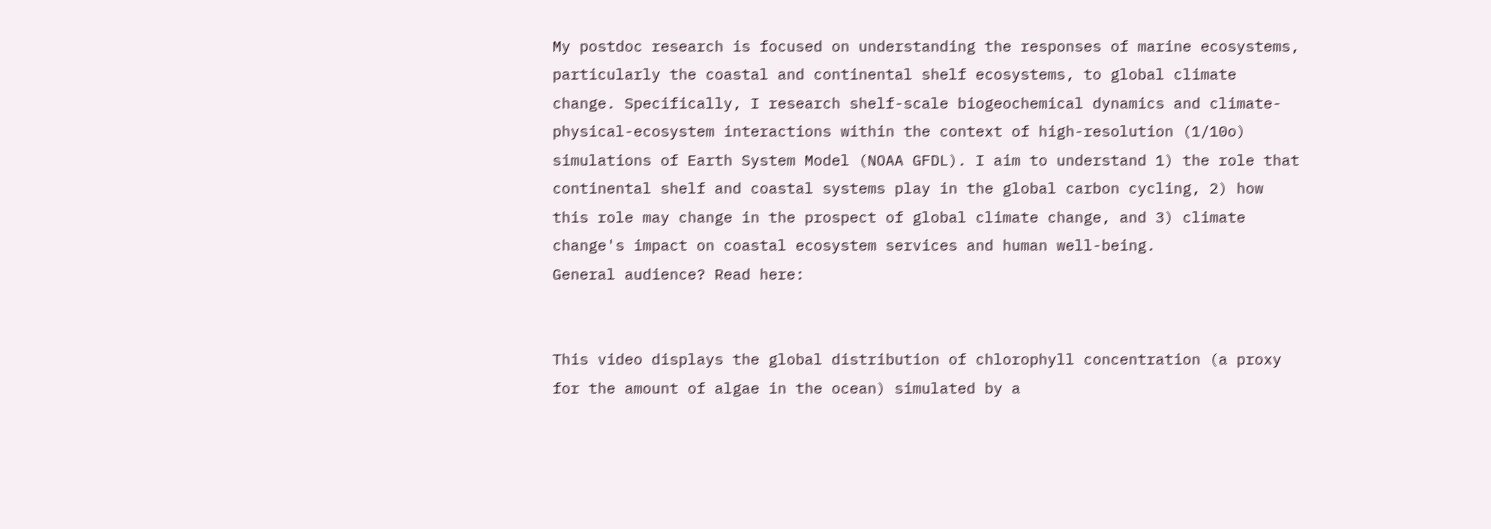My postdoc research is focused on understanding the responses of marine ecosystems, particularly the coastal and continental shelf ecosystems, to global climate change. Specifically, I research shelf-scale biogeochemical dynamics and climate-physical-ecosystem interactions within the context of high-resolution (1/10o) simulations of Earth System Model (NOAA GFDL). I aim to understand 1) the role that continental shelf and coastal systems play in the global carbon cycling, 2) how this role may change in the prospect of global climate change, and 3) climate change's impact on coastal ecosystem services and human well-being.
General audience? Read here:


This video displays the global distribution of chlorophyll concentration (a proxy for the amount of algae in the ocean) simulated by a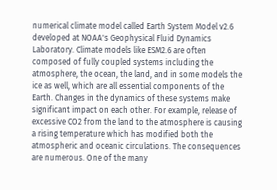numerical climate model called Earth System Model v2.6 developed at NOAA's Geophysical Fluid Dynamics Laboratory. Climate models like ESM2.6 are often composed of fully coupled systems including the atmosphere, the ocean, the land, and in some models the ice as well, which are all essential components of the Earth. Changes in the dynamics of these systems make significant impact on each other. For example, release of excessive CO2 from the land to the atmosphere is causing a rising temperature which has modified both the atmospheric and oceanic circulations. The consequences are numerous. One of the many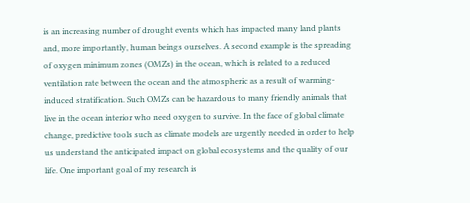is an increasing number of drought events which has impacted many land plants and, more importantly, human beings ourselves. A second example is the spreading of oxygen minimum zones (OMZs) in the ocean, which is related to a reduced ventilation rate between the ocean and the atmospheric as a result of warming-induced stratification. Such OMZs can be hazardous to many friendly animals that live in the ocean interior who need oxygen to survive. In the face of global climate change, predictive tools such as climate models are urgently needed in order to help us understand the anticipated impact on global ecosystems and the quality of our life. One important goal of my research is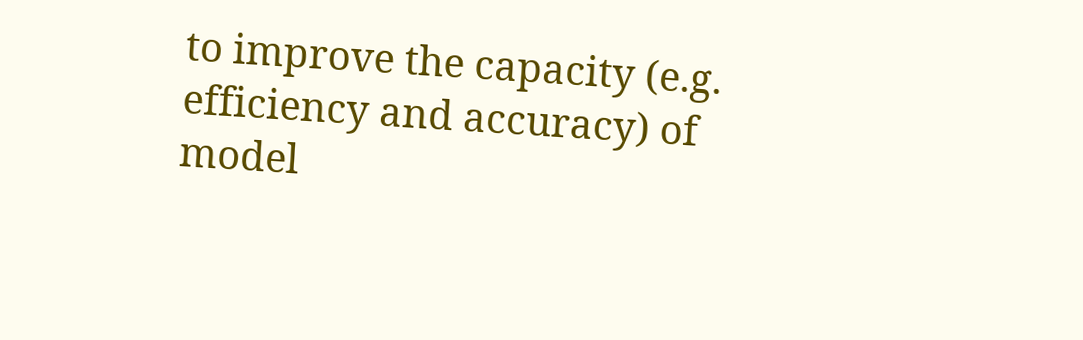to improve the capacity (e.g. efficiency and accuracy) of model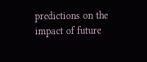predictions on the impact of future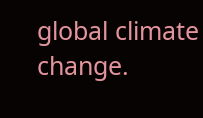global climate change.